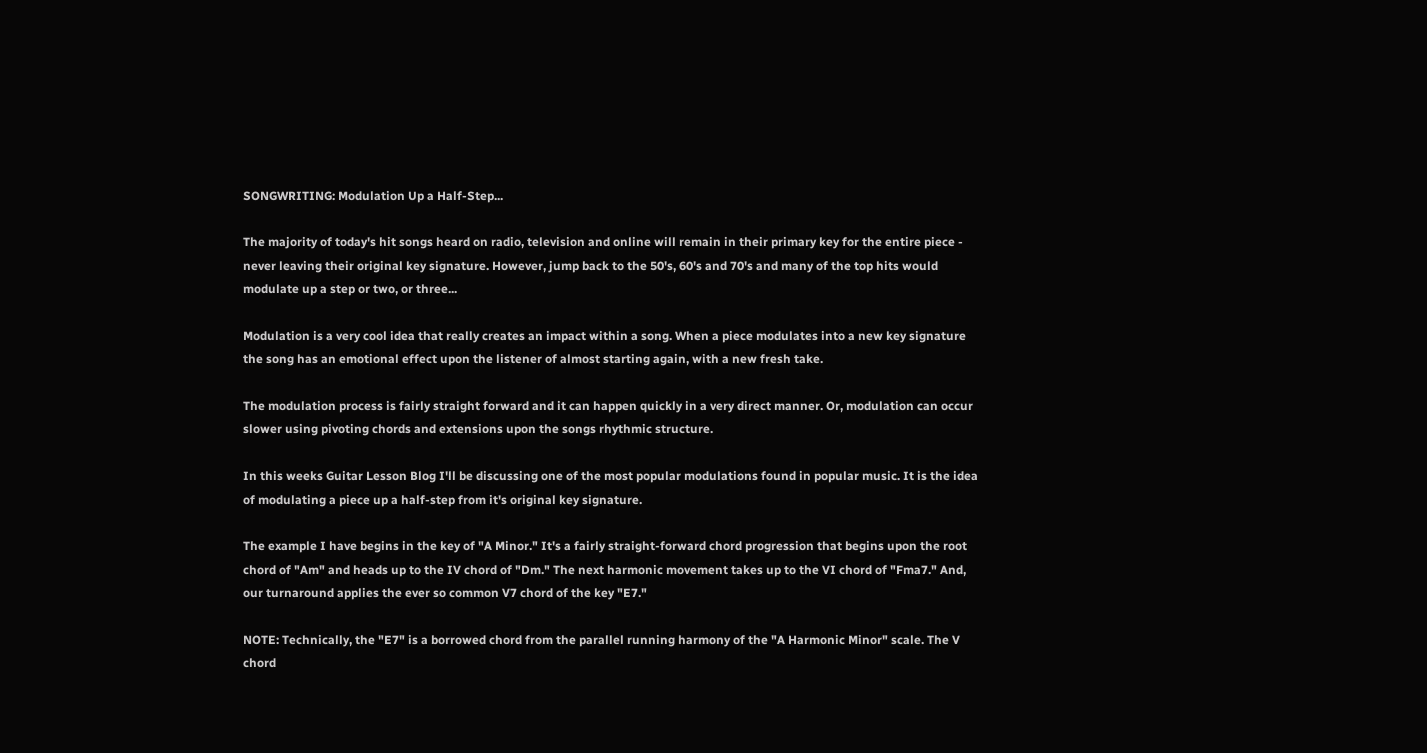SONGWRITING: Modulation Up a Half-Step...

The majority of today's hit songs heard on radio, television and online will remain in their primary key for the entire piece - never leaving their original key signature. However, jump back to the 50's, 60's and 70's and many of the top hits would modulate up a step or two, or three...

Modulation is a very cool idea that really creates an impact within a song. When a piece modulates into a new key signature the song has an emotional effect upon the listener of almost starting again, with a new fresh take.

The modulation process is fairly straight forward and it can happen quickly in a very direct manner. Or, modulation can occur slower using pivoting chords and extensions upon the songs rhythmic structure.

In this weeks Guitar Lesson Blog I'll be discussing one of the most popular modulations found in popular music. It is the idea of modulating a piece up a half-step from it's original key signature.

The example I have begins in the key of "A Minor." It's a fairly straight-forward chord progression that begins upon the root chord of "Am" and heads up to the IV chord of "Dm." The next harmonic movement takes up to the VI chord of "Fma7." And, our turnaround applies the ever so common V7 chord of the key "E7."

NOTE: Technically, the "E7" is a borrowed chord from the parallel running harmony of the "A Harmonic Minor" scale. The V chord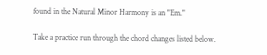found in the Natural Minor Harmony is an "Em."

Take a practice run through the chord changes listed below.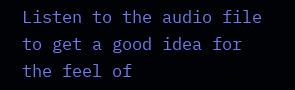Listen to the audio file to get a good idea for the feel of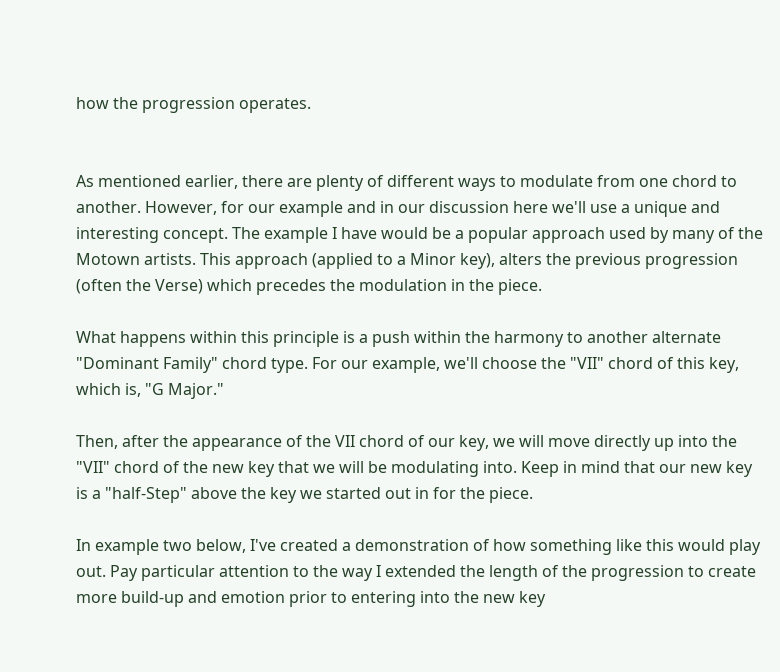how the progression operates.


As mentioned earlier, there are plenty of different ways to modulate from one chord to another. However, for our example and in our discussion here we'll use a unique and interesting concept. The example I have would be a popular approach used by many of the Motown artists. This approach (applied to a Minor key), alters the previous progression (often the Verse) which precedes the modulation in the piece.

What happens within this principle is a push within the harmony to another alternate "Dominant Family" chord type. For our example, we'll choose the "VII" chord of this key, which is, "G Major."

Then, after the appearance of the VII chord of our key, we will move directly up into the "VII" chord of the new key that we will be modulating into. Keep in mind that our new key is a "half-Step" above the key we started out in for the piece.

In example two below, I've created a demonstration of how something like this would play out. Pay particular attention to the way I extended the length of the progression to create more build-up and emotion prior to entering into the new key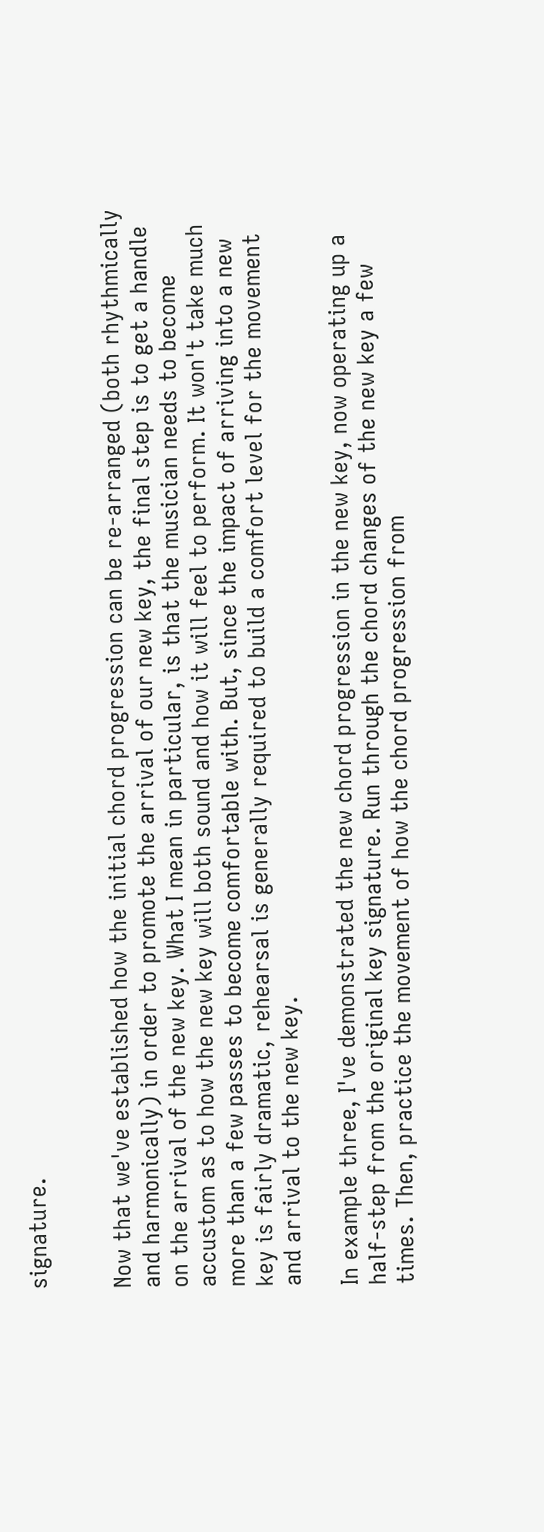signature.


Now that we've established how the initial chord progression can be re-arranged (both rhythmically and harmonically) in order to promote the arrival of our new key, the final step is to get a handle on the arrival of the new key. What I mean in particular, is that the musician needs to become accustom as to how the new key will both sound and how it will feel to perform. It won't take much more than a few passes to become comfortable with. But, since the impact of arriving into a new key is fairly dramatic, rehearsal is generally required to build a comfort level for the movement and arrival to the new key.

In example three, I've demonstrated the new chord progression in the new key, now operating up a half-step from the original key signature. Run through the chord changes of the new key a few times. Then, practice the movement of how the chord progression from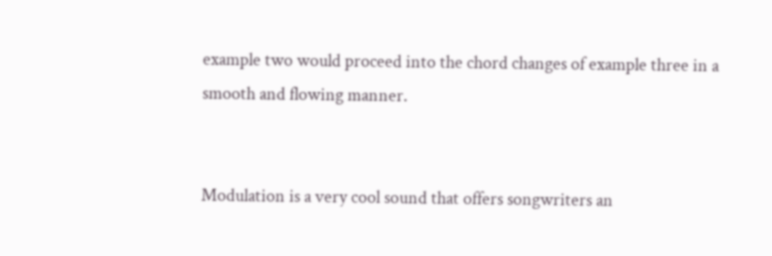example two would proceed into the chord changes of example three in a smooth and flowing manner.


Modulation is a very cool sound that offers songwriters an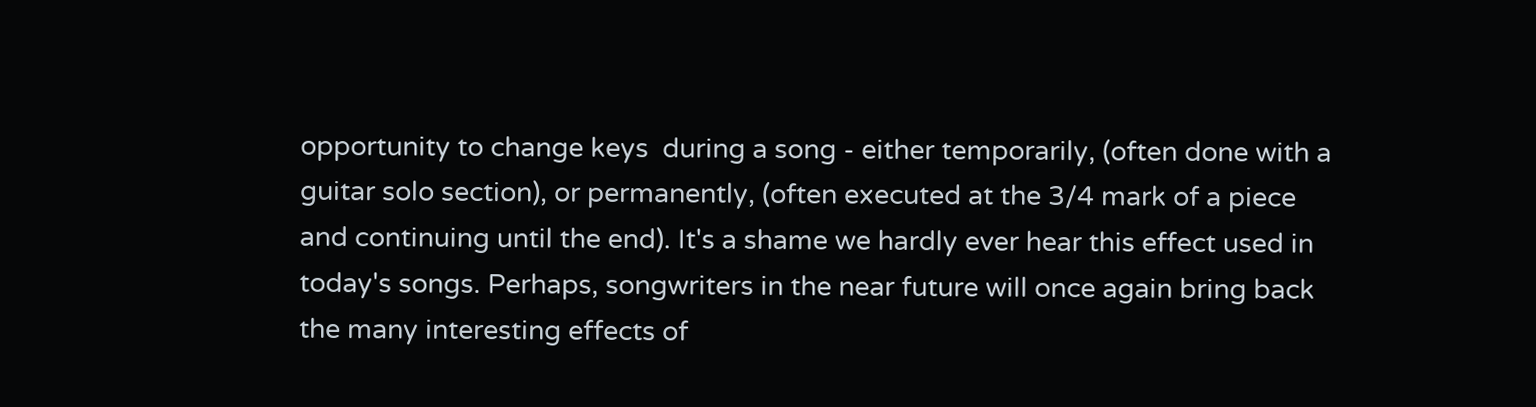opportunity to change keys  during a song - either temporarily, (often done with a guitar solo section), or permanently, (often executed at the 3/4 mark of a piece and continuing until the end). It's a shame we hardly ever hear this effect used in today's songs. Perhaps, songwriters in the near future will once again bring back the many interesting effects of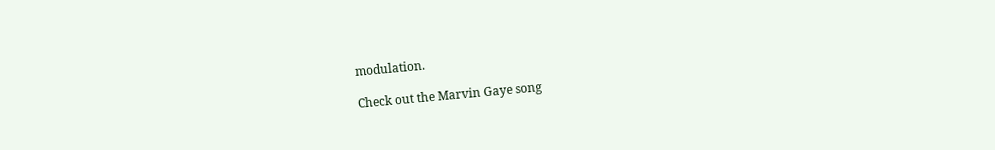modulation.

Check out the Marvin Gaye song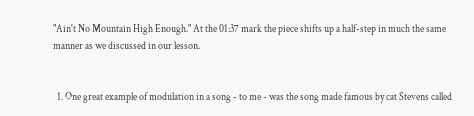"Ain't No Mountain High Enough." At the 01:37 mark the piece shifts up a half-step in much the same manner as we discussed in our lesson.


  1. One great example of modulation in a song - to me - was the song made famous by cat Stevens called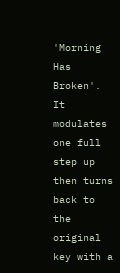'Morning Has Broken'. It modulates one full step up then turns back to the original key with a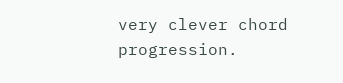very clever chord progression.